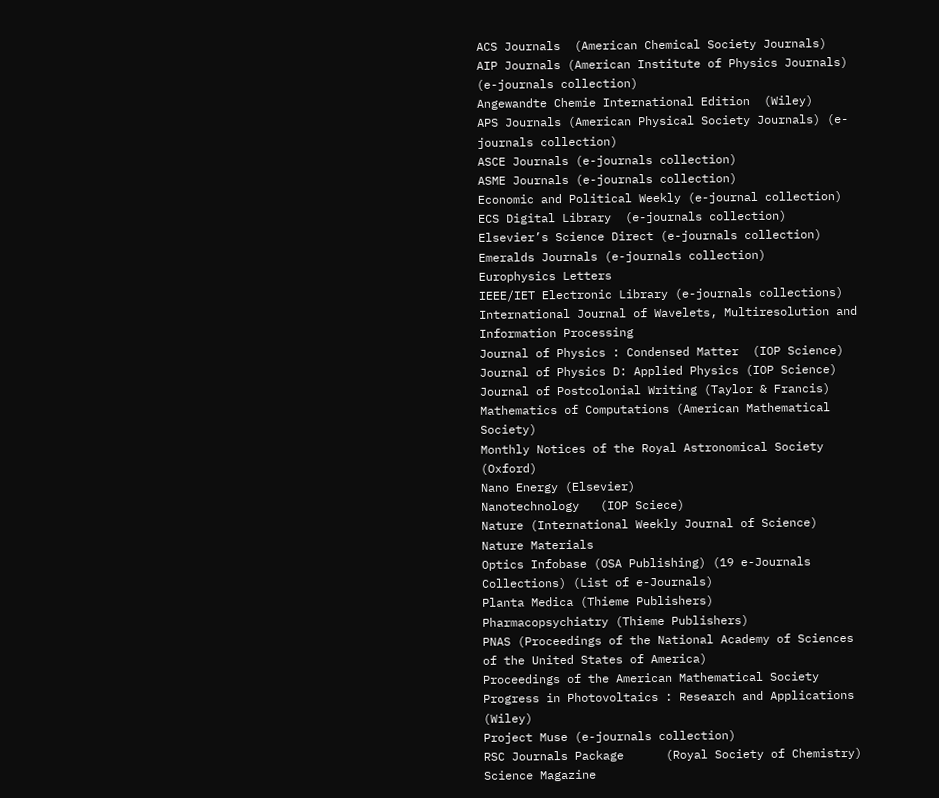ACS Journals  (American Chemical Society Journals)
AIP Journals (American Institute of Physics Journals) (e-journals collection)
Angewandte Chemie International Edition  (Wiley)
APS Journals (American Physical Society Journals) (e-journals collection)
ASCE Journals (e-journals collection)
ASME Journals (e-journals collection)
Economic and Political Weekly (e-journal collection)
ECS Digital Library  (e-journals collection)
Elsevier’s Science Direct (e-journals collection)
Emeralds Journals (e-journals collection)
Europhysics Letters
IEEE/IET Electronic Library (e-journals collections)
International Journal of Wavelets, Multiresolution and Information Processing
Journal of Physics : Condensed Matter  (IOP Science)
Journal of Physics D: Applied Physics (IOP Science)
Journal of Postcolonial Writing (Taylor & Francis)
Mathematics of Computations (American Mathematical Society)
Monthly Notices of the Royal Astronomical Society (Oxford)
Nano Energy (Elsevier)
Nanotechnology   (IOP Sciece)
Nature (International Weekly Journal of Science)
Nature Materials
Optics Infobase (OSA Publishing) (19 e-Journals Collections) (List of e-Journals)
Planta Medica (Thieme Publishers)
Pharmacopsychiatry (Thieme Publishers)
PNAS (Proceedings of the National Academy of Sciences of the United States of America)
Proceedings of the American Mathematical Society
Progress in Photovoltaics : Research and Applications  (Wiley)
Project Muse (e-journals collection)
RSC Journals Package      (Royal Society of Chemistry)
Science Magazine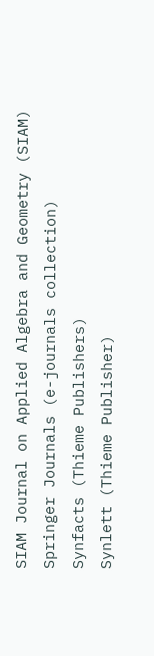SIAM Journal on Applied Algebra and Geometry (SIAM)
Springer Journals (e-journals collection)
Synfacts (Thieme Publishers)
Synlett (Thieme Publisher)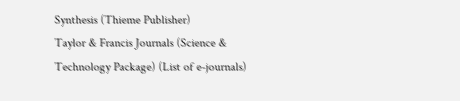Synthesis (Thieme Publisher)
Taylor & Francis Journals (Science & Technology Package) (List of e-journals)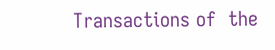Transactions of  the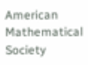American  Mathematical Society